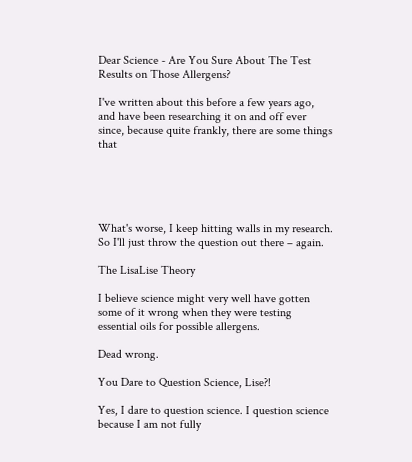Dear Science - Are You Sure About The Test Results on Those Allergens?

I've written about this before a few years ago, and have been researching it on and off ever since, because quite frankly, there are some things that





What's worse, I keep hitting walls in my research. So I'll just throw the question out there – again.

The LisaLise Theory

I believe science might very well have gotten some of it wrong when they were testing essential oils for possible allergens.

Dead wrong.

You Dare to Question Science, Lise?!

Yes, I dare to question science. I question science because I am not fully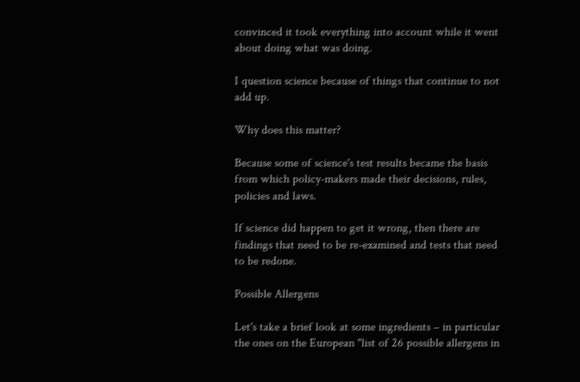convinced it took everything into account while it went about doing what was doing.

I question science because of things that continue to not add up.

Why does this matter?

Because some of science's test results became the basis from which policy-makers made their decisions, rules, policies and laws.

If science did happen to get it wrong, then there are findings that need to be re-examined and tests that need to be redone.

Possible Allergens

Let's take a brief look at some ingredients – in particular the ones on the European "list of 26 possible allergens in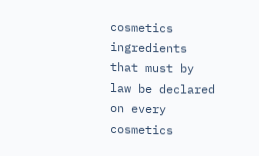cosmetics ingredients that must by law be declared on every cosmetics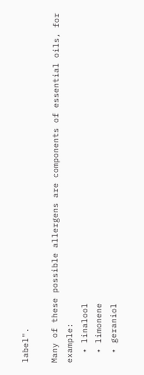label".

Many of these possible allergens are components of essential oils, for example:
  • linalool
  • limonene
  • geraniol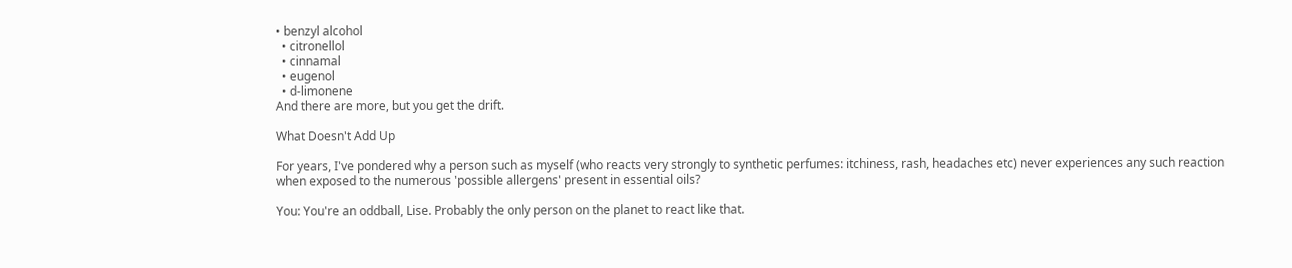• benzyl alcohol
  • citronellol
  • cinnamal
  • eugenol
  • d-limonene
And there are more, but you get the drift.

What Doesn't Add Up

For years, I've pondered why a person such as myself (who reacts very strongly to synthetic perfumes: itchiness, rash, headaches etc) never experiences any such reaction when exposed to the numerous 'possible allergens' present in essential oils?

You: You're an oddball, Lise. Probably the only person on the planet to react like that.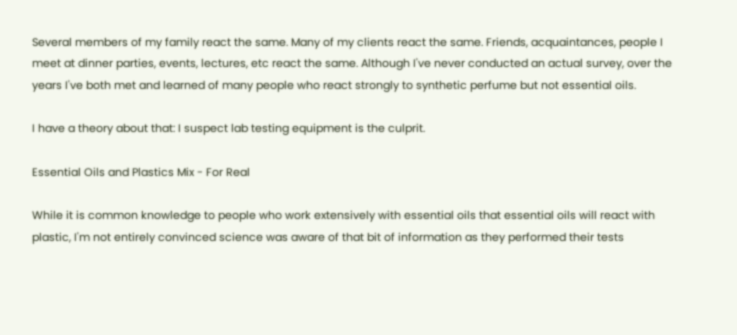Several members of my family react the same. Many of my clients react the same. Friends, acquaintances, people I meet at dinner parties, events, lectures, etc react the same. Although I've never conducted an actual survey, over the years I've both met and learned of many people who react strongly to synthetic perfume but not essential oils.

I have a theory about that: I suspect lab testing equipment is the culprit.

Essential Oils and Plastics Mix - For Real

While it is common knowledge to people who work extensively with essential oils that essential oils will react with plastic, I'm not entirely convinced science was aware of that bit of information as they performed their tests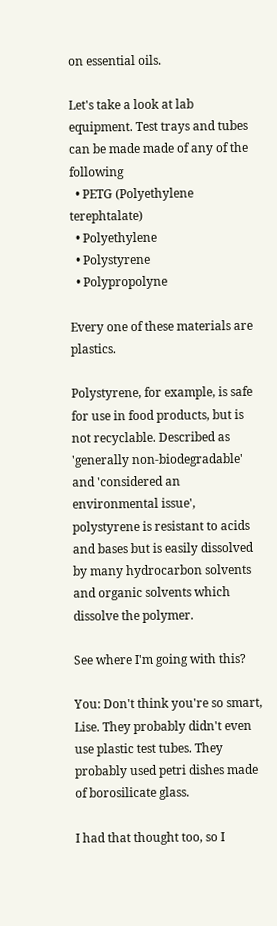on essential oils.

Let's take a look at lab equipment. Test trays and tubes can be made made of any of the following
  • PETG (Polyethylene terephtalate)
  • Polyethylene
  • Polystyrene
  • Polypropolyne

Every one of these materials are plastics.

Polystyrene, for example, is safe for use in food products, but is not recyclable. Described as 'generally non-biodegradable' and 'considered an environmental issue', polystyrene is resistant to acids and bases but is easily dissolved by many hydrocarbon solvents and organic solvents which dissolve the polymer.

See where I'm going with this?

You: Don't think you're so smart, Lise. They probably didn't even use plastic test tubes. They probably used petri dishes made of borosilicate glass.

I had that thought too, so I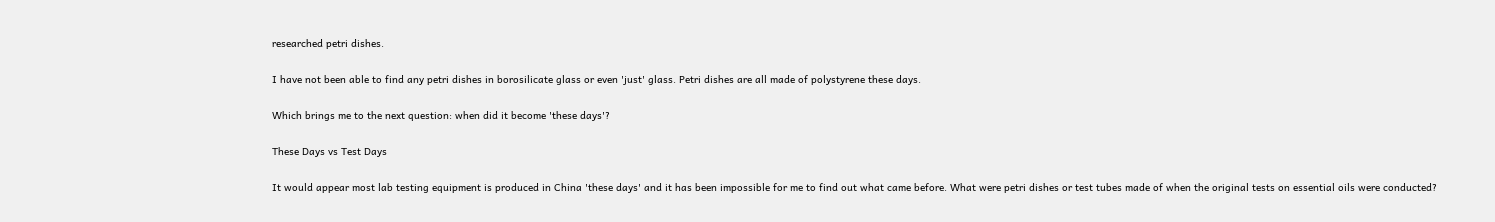researched petri dishes.

I have not been able to find any petri dishes in borosilicate glass or even 'just' glass. Petri dishes are all made of polystyrene these days.

Which brings me to the next question: when did it become 'these days'?

These Days vs Test Days

It would appear most lab testing equipment is produced in China 'these days' and it has been impossible for me to find out what came before. What were petri dishes or test tubes made of when the original tests on essential oils were conducted?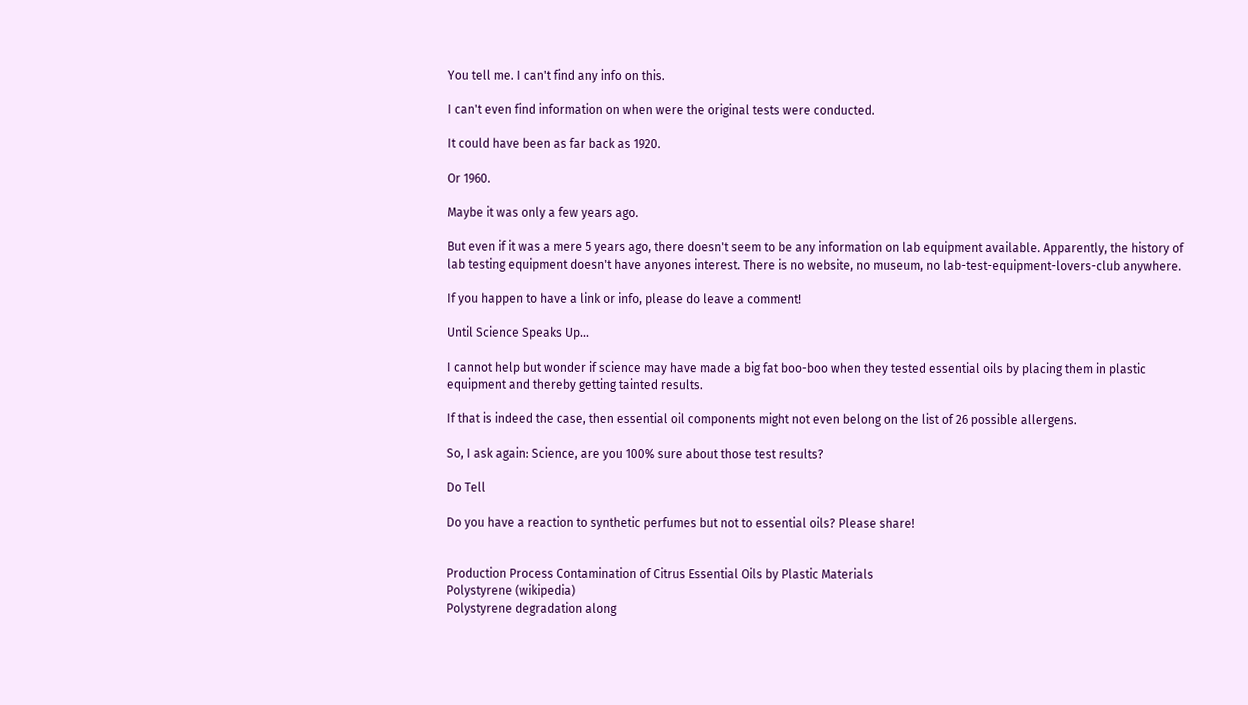You tell me. I can't find any info on this.

I can't even find information on when were the original tests were conducted.

It could have been as far back as 1920.

Or 1960.

Maybe it was only a few years ago.

But even if it was a mere 5 years ago, there doesn't seem to be any information on lab equipment available. Apparently, the history of lab testing equipment doesn't have anyones interest. There is no website, no museum, no lab-test-equipment-lovers-club anywhere.

If you happen to have a link or info, please do leave a comment!

Until Science Speaks Up...

I cannot help but wonder if science may have made a big fat boo-boo when they tested essential oils by placing them in plastic equipment and thereby getting tainted results.

If that is indeed the case, then essential oil components might not even belong on the list of 26 possible allergens.

So, I ask again: Science, are you 100% sure about those test results?

Do Tell

Do you have a reaction to synthetic perfumes but not to essential oils? Please share!


Production Process Contamination of Citrus Essential Oils by Plastic Materials
Polystyrene (wikipedia)
Polystyrene degradation along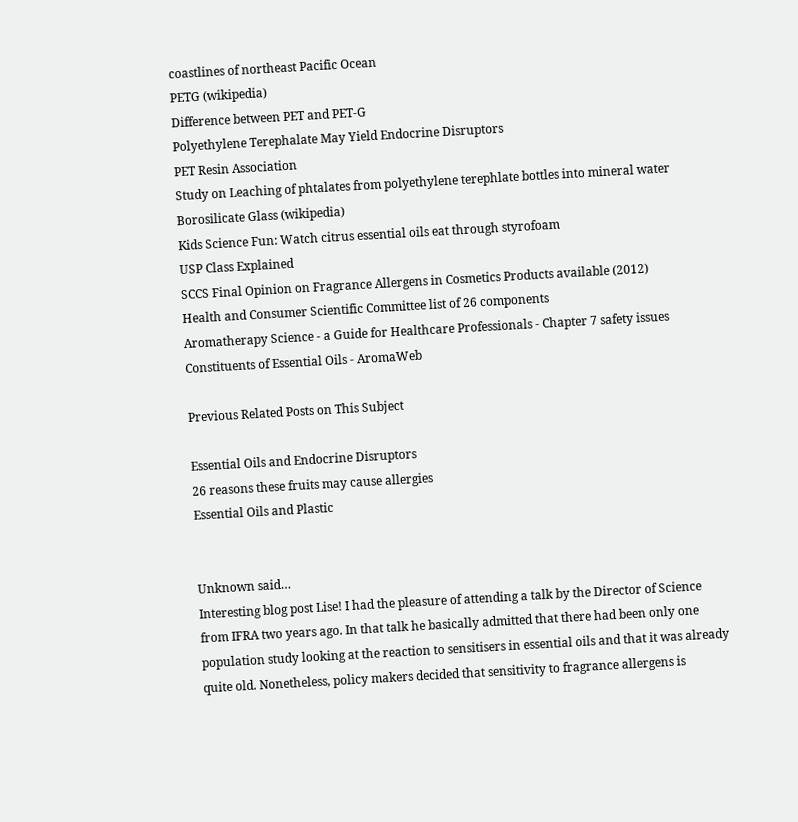coastlines of northeast Pacific Ocean
PETG (wikipedia)
Difference between PET and PET-G
Polyethylene Terephalate May Yield Endocrine Disruptors
PET Resin Association
Study on Leaching of phtalates from polyethylene terephlate bottles into mineral water
Borosilicate Glass (wikipedia)
Kids Science Fun: Watch citrus essential oils eat through styrofoam
USP Class Explained
SCCS Final Opinion on Fragrance Allergens in Cosmetics Products available (2012)
Health and Consumer Scientific Committee list of 26 components
Aromatherapy Science - a Guide for Healthcare Professionals - Chapter 7 safety issues
Constituents of Essential Oils - AromaWeb

Previous Related Posts on This Subject

Essential Oils and Endocrine Disruptors
26 reasons these fruits may cause allergies
Essential Oils and Plastic


Unknown said…
Interesting blog post Lise! I had the pleasure of attending a talk by the Director of Science from IFRA two years ago. In that talk he basically admitted that there had been only one population study looking at the reaction to sensitisers in essential oils and that it was already quite old. Nonetheless, policy makers decided that sensitivity to fragrance allergens is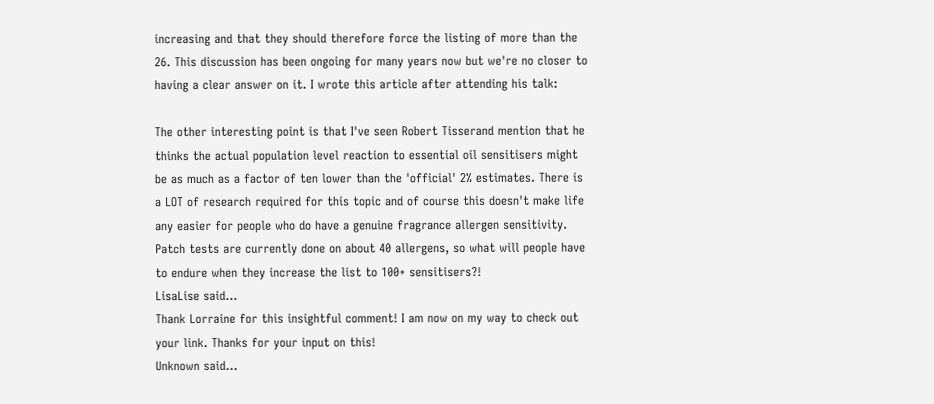increasing and that they should therefore force the listing of more than the 26. This discussion has been ongoing for many years now but we're no closer to having a clear answer on it. I wrote this article after attending his talk:

The other interesting point is that I've seen Robert Tisserand mention that he thinks the actual population level reaction to essential oil sensitisers might be as much as a factor of ten lower than the 'official' 2% estimates. There is a LOT of research required for this topic and of course this doesn't make life any easier for people who do have a genuine fragrance allergen sensitivity. Patch tests are currently done on about 40 allergens, so what will people have to endure when they increase the list to 100+ sensitisers?!
LisaLise said…
Thank Lorraine for this insightful comment! I am now on my way to check out your link. Thanks for your input on this!
Unknown said…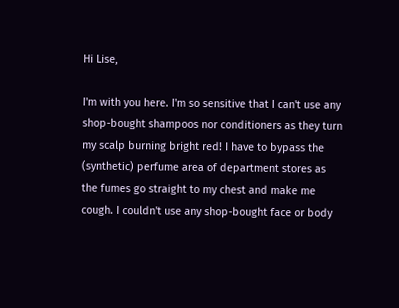Hi Lise,

I'm with you here. I'm so sensitive that I can't use any shop-bought shampoos nor conditioners as they turn my scalp burning bright red! I have to bypass the (synthetic) perfume area of department stores as the fumes go straight to my chest and make me cough. I couldn't use any shop-bought face or body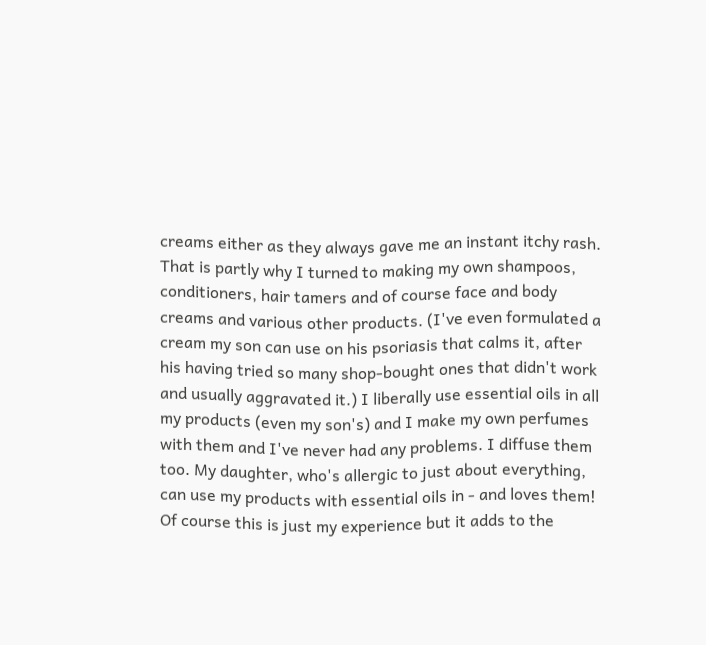creams either as they always gave me an instant itchy rash. That is partly why I turned to making my own shampoos, conditioners, hair tamers and of course face and body creams and various other products. (I've even formulated a cream my son can use on his psoriasis that calms it, after his having tried so many shop-bought ones that didn't work and usually aggravated it.) I liberally use essential oils in all my products (even my son's) and I make my own perfumes with them and I've never had any problems. I diffuse them too. My daughter, who's allergic to just about everything, can use my products with essential oils in - and loves them! Of course this is just my experience but it adds to the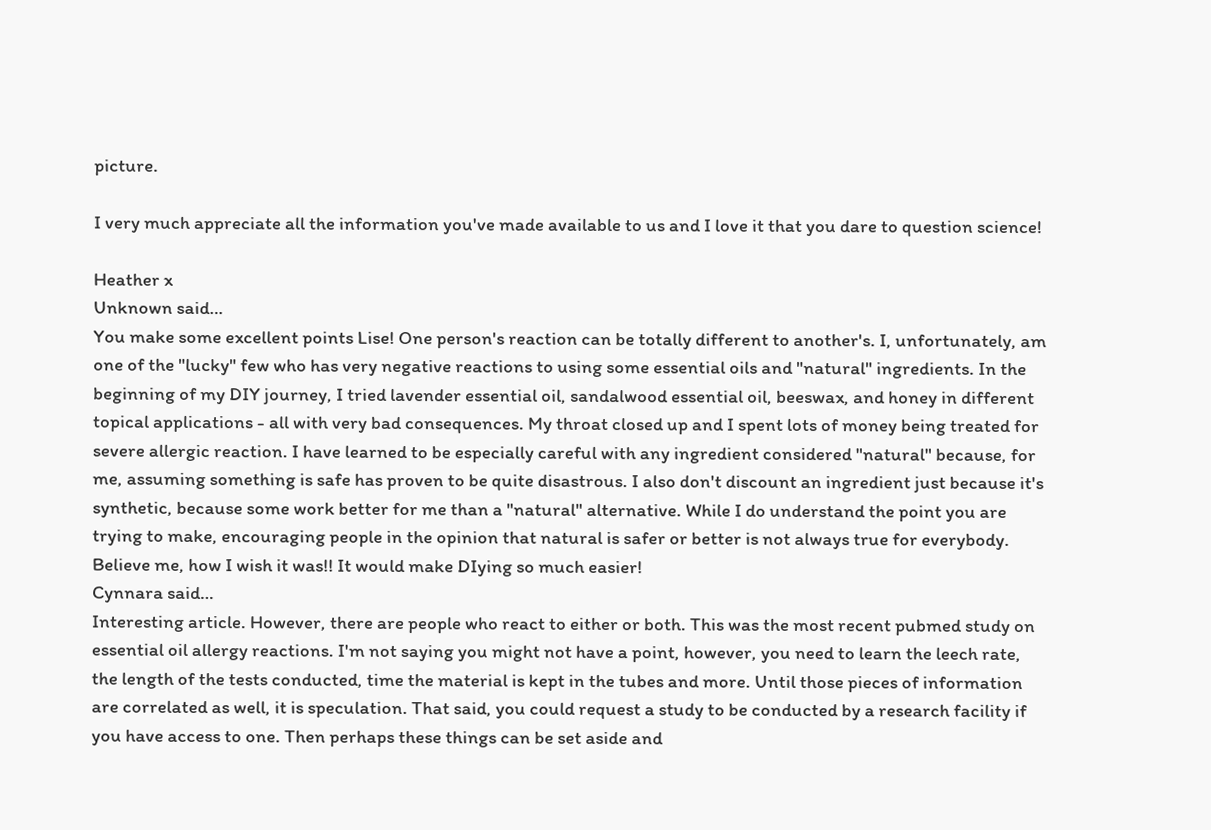picture.

I very much appreciate all the information you've made available to us and I love it that you dare to question science!

Heather x
Unknown said…
You make some excellent points Lise! One person's reaction can be totally different to another's. I, unfortunately, am one of the "lucky" few who has very negative reactions to using some essential oils and "natural" ingredients. In the beginning of my DIY journey, I tried lavender essential oil, sandalwood essential oil, beeswax, and honey in different topical applications - all with very bad consequences. My throat closed up and I spent lots of money being treated for severe allergic reaction. I have learned to be especially careful with any ingredient considered "natural" because, for me, assuming something is safe has proven to be quite disastrous. I also don't discount an ingredient just because it's synthetic, because some work better for me than a "natural" alternative. While I do understand the point you are trying to make, encouraging people in the opinion that natural is safer or better is not always true for everybody. Believe me, how I wish it was!! It would make DIying so much easier!
Cynnara said…
Interesting article. However, there are people who react to either or both. This was the most recent pubmed study on essential oil allergy reactions. I'm not saying you might not have a point, however, you need to learn the leech rate, the length of the tests conducted, time the material is kept in the tubes and more. Until those pieces of information are correlated as well, it is speculation. That said, you could request a study to be conducted by a research facility if you have access to one. Then perhaps these things can be set aside and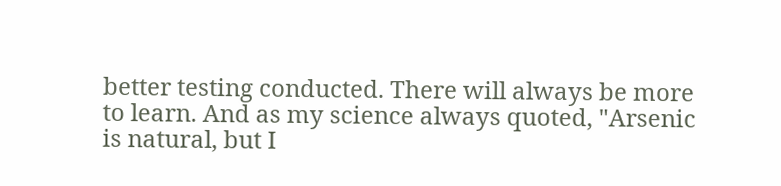better testing conducted. There will always be more to learn. And as my science always quoted, "Arsenic is natural, but I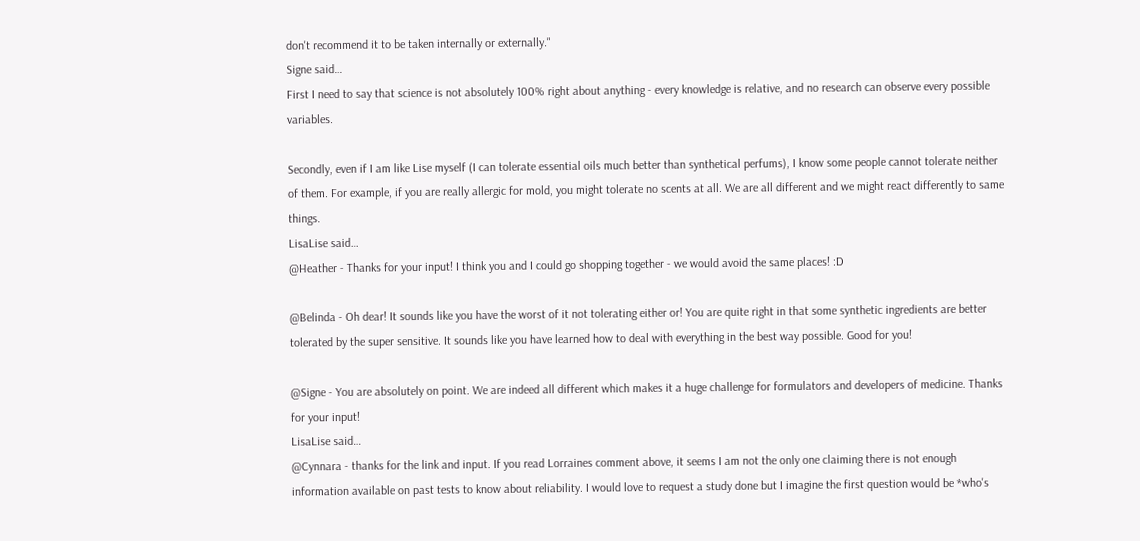don't recommend it to be taken internally or externally."
Signe said…
First I need to say that science is not absolutely 100% right about anything - every knowledge is relative, and no research can observe every possible variables.

Secondly, even if I am like Lise myself (I can tolerate essential oils much better than synthetical perfums), I know some people cannot tolerate neither of them. For example, if you are really allergic for mold, you might tolerate no scents at all. We are all different and we might react differently to same things.
LisaLise said…
@Heather - Thanks for your input! I think you and I could go shopping together - we would avoid the same places! :D

@Belinda - Oh dear! It sounds like you have the worst of it not tolerating either or! You are quite right in that some synthetic ingredients are better tolerated by the super sensitive. It sounds like you have learned how to deal with everything in the best way possible. Good for you!

@Signe - You are absolutely on point. We are indeed all different which makes it a huge challenge for formulators and developers of medicine. Thanks for your input!
LisaLise said…
@Cynnara - thanks for the link and input. If you read Lorraines comment above, it seems I am not the only one claiming there is not enough information available on past tests to know about reliability. I would love to request a study done but I imagine the first question would be *who's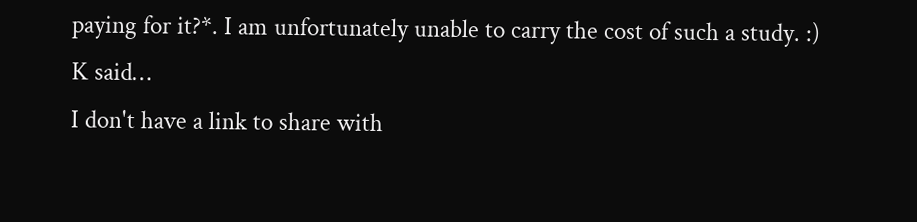paying for it?*. I am unfortunately unable to carry the cost of such a study. :)
K said…
I don't have a link to share with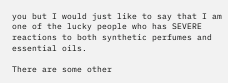you but I would just like to say that I am one of the lucky people who has SEVERE reactions to both synthetic perfumes and essential oils.

There are some other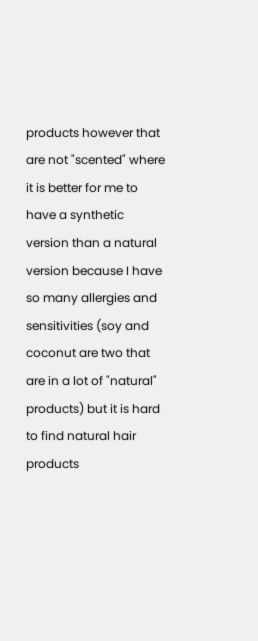products however that are not "scented" where it is better for me to have a synthetic version than a natural version because I have so many allergies and sensitivities (soy and coconut are two that are in a lot of "natural" products) but it is hard to find natural hair products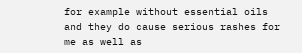for example without essential oils and they do cause serious rashes for me as well as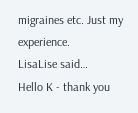migraines etc. Just my experience.
LisaLise said…
Hello K - thank you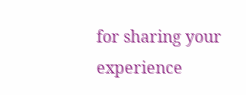for sharing your experience